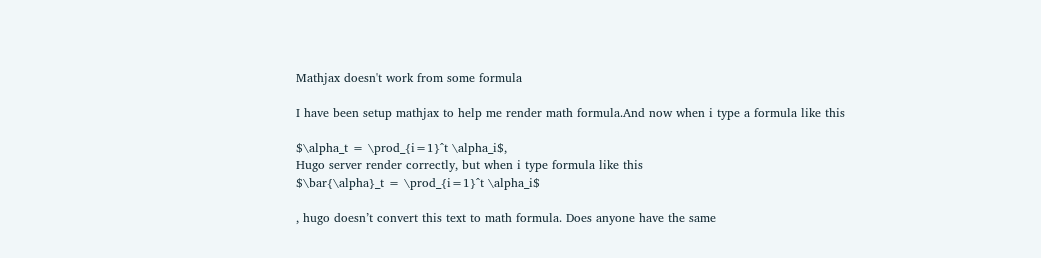Mathjax doesn't work from some formula

I have been setup mathjax to help me render math formula.And now when i type a formula like this

$\alpha_t = \prod_{i=1}^t \alpha_i$,
Hugo server render correctly, but when i type formula like this
$\bar{\alpha}_t = \prod_{i=1}^t \alpha_i$

, hugo doesn’t convert this text to math formula. Does anyone have the same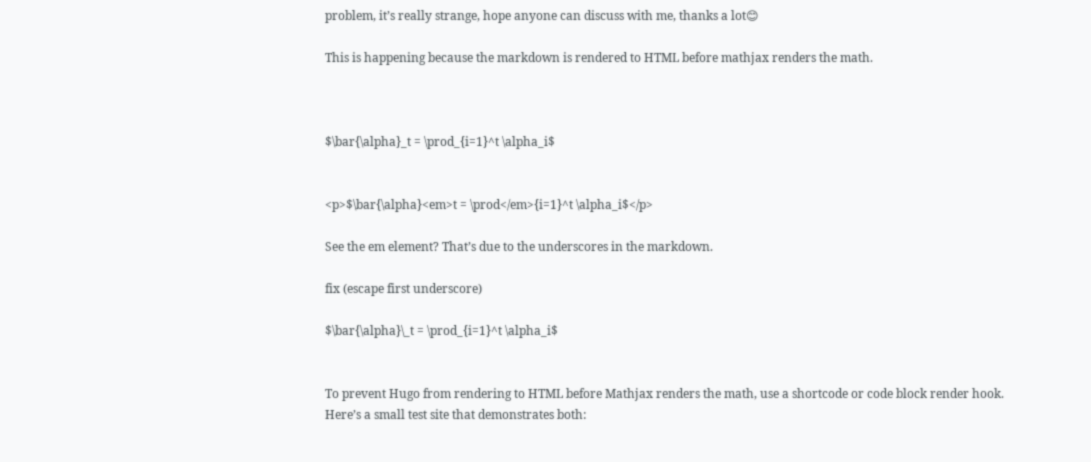problem, it’s really strange, hope anyone can discuss with me, thanks a lot😊

This is happening because the markdown is rendered to HTML before mathjax renders the math.



$\bar{\alpha}_t = \prod_{i=1}^t \alpha_i$


<p>$\bar{\alpha}<em>t = \prod</em>{i=1}^t \alpha_i$</p>

See the em element? That’s due to the underscores in the markdown.

fix (escape first underscore)

$\bar{\alpha}\_t = \prod_{i=1}^t \alpha_i$


To prevent Hugo from rendering to HTML before Mathjax renders the math, use a shortcode or code block render hook. Here’s a small test site that demonstrates both: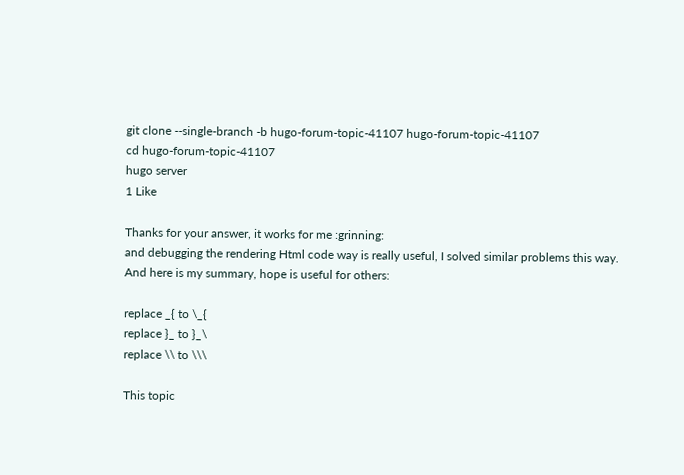git clone --single-branch -b hugo-forum-topic-41107 hugo-forum-topic-41107
cd hugo-forum-topic-41107
hugo server
1 Like

Thanks for your answer, it works for me :grinning:
and debugging the rendering Html code way is really useful, I solved similar problems this way.
And here is my summary, hope is useful for others:

replace _{ to \_{
replace }_ to }_\
replace \\ to \\\

This topic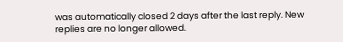was automatically closed 2 days after the last reply. New replies are no longer allowed.